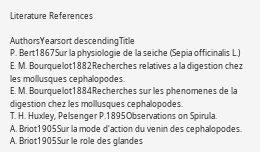Literature References

AuthorsYearsort descendingTitle
P. Bert1867Sur la physiologie de la seiche (Sepia officinalis L.)
E. M. Bourquelot1882Recherches relatives a la digestion chez les mollusques cephalopodes.
E. M. Bourquelot1884Recherches sur les phenomenes de la digestion chez les mollusques cephalopodes.
T. H. Huxley, Pelsenger P.1895Observations on Spirula.
A. Briot1905Sur la mode d'action du venin des cephalopodes.
A. Briot1905Sur le role des glandes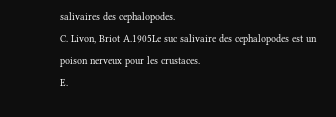salivaires des cephalopodes.
C. Livon, Briot A.1905Le suc salivaire des cephalopodes est un poison nerveux pour les crustaces.
E.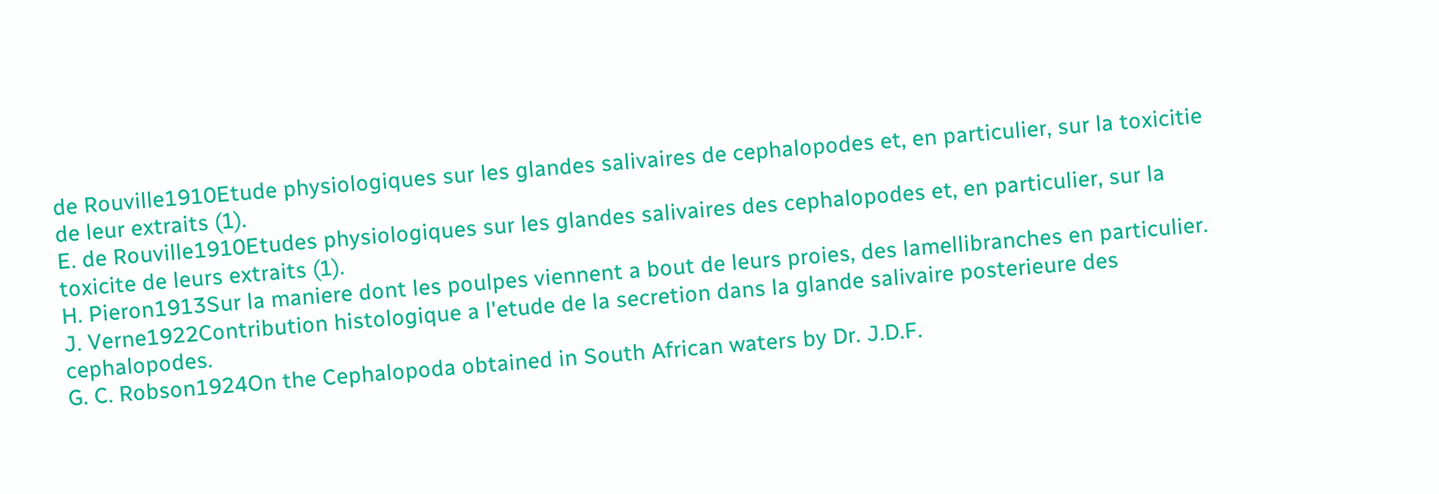de Rouville1910Etude physiologiques sur les glandes salivaires de cephalopodes et, en particulier, sur la toxicitie de leur extraits (1).
E. de Rouville1910Etudes physiologiques sur les glandes salivaires des cephalopodes et, en particulier, sur la toxicite de leurs extraits (1).
H. Pieron1913Sur la maniere dont les poulpes viennent a bout de leurs proies, des lamellibranches en particulier.
J. Verne1922Contribution histologique a l'etude de la secretion dans la glande salivaire posterieure des cephalopodes.
G. C. Robson1924On the Cephalopoda obtained in South African waters by Dr. J.D.F.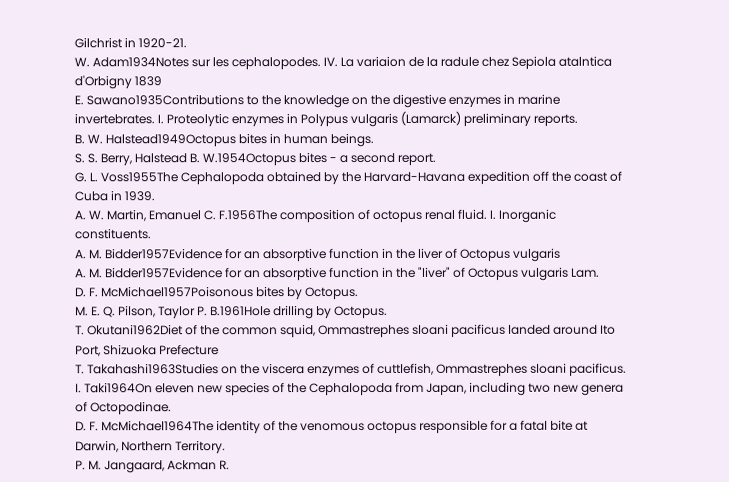Gilchrist in 1920-21.
W. Adam1934Notes sur les cephalopodes. IV. La variaion de la radule chez Sepiola atalntica d'Orbigny 1839
E. Sawano1935Contributions to the knowledge on the digestive enzymes in marine invertebrates. I. Proteolytic enzymes in Polypus vulgaris (Lamarck) preliminary reports.
B. W. Halstead1949Octopus bites in human beings.
S. S. Berry, Halstead B. W.1954Octopus bites - a second report.
G. L. Voss1955The Cephalopoda obtained by the Harvard-Havana expedition off the coast of Cuba in 1939.
A. W. Martin, Emanuel C. F.1956The composition of octopus renal fluid. I. Inorganic constituents.
A. M. Bidder1957Evidence for an absorptive function in the liver of Octopus vulgaris
A. M. Bidder1957Evidence for an absorptive function in the "liver" of Octopus vulgaris Lam.
D. F. McMichael1957Poisonous bites by Octopus.
M. E. Q. Pilson, Taylor P. B.1961Hole drilling by Octopus.
T. Okutani1962Diet of the common squid, Ommastrephes sloani pacificus landed around Ito Port, Shizuoka Prefecture
T. Takahashi1963Studies on the viscera enzymes of cuttlefish, Ommastrephes sloani pacificus.
I. Taki1964On eleven new species of the Cephalopoda from Japan, including two new genera of Octopodinae.
D. F. McMichael1964The identity of the venomous octopus responsible for a fatal bite at Darwin, Northern Territory.
P. M. Jangaard, Ackman R.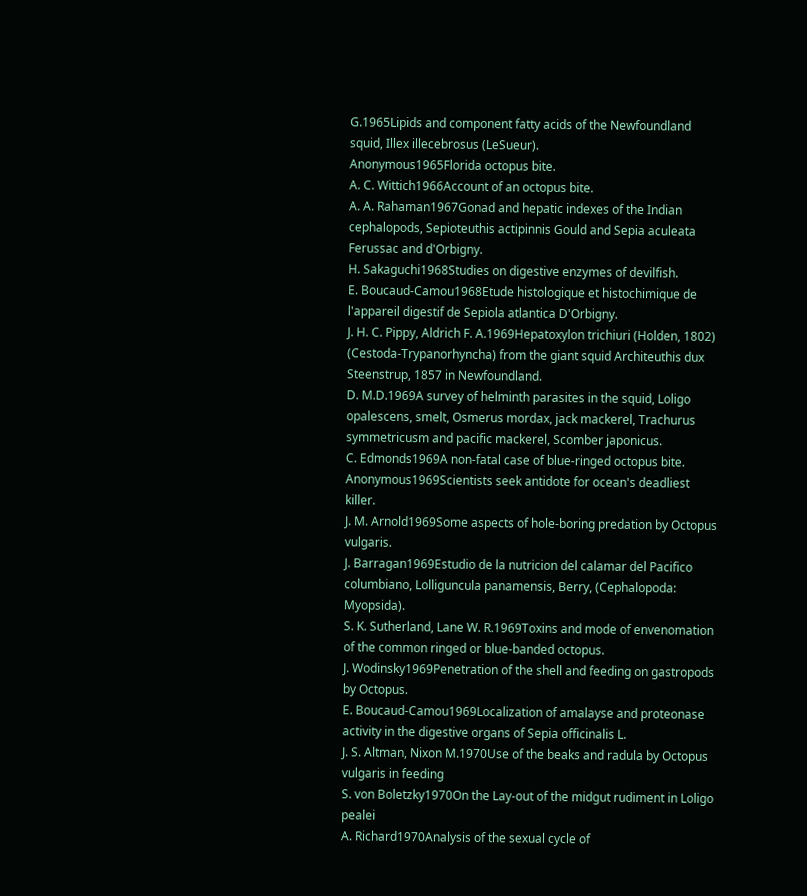G.1965Lipids and component fatty acids of the Newfoundland squid, Illex illecebrosus (LeSueur).
Anonymous1965Florida octopus bite.
A. C. Wittich1966Account of an octopus bite.
A. A. Rahaman1967Gonad and hepatic indexes of the Indian cephalopods, Sepioteuthis actipinnis Gould and Sepia aculeata Ferussac and d'Orbigny.
H. Sakaguchi1968Studies on digestive enzymes of devilfish.
E. Boucaud-Camou1968Etude histologique et histochimique de l'appareil digestif de Sepiola atlantica D'Orbigny.
J. H. C. Pippy, Aldrich F. A.1969Hepatoxylon trichiuri (Holden, 1802) (Cestoda-Trypanorhyncha) from the giant squid Architeuthis dux Steenstrup, 1857 in Newfoundland.
D. M.D.1969A survey of helminth parasites in the squid, Loligo opalescens, smelt, Osmerus mordax, jack mackerel, Trachurus symmetricusm and pacific mackerel, Scomber japonicus.
C. Edmonds1969A non-fatal case of blue-ringed octopus bite.
Anonymous1969Scientists seek antidote for ocean's deadliest killer.
J. M. Arnold1969Some aspects of hole-boring predation by Octopus vulgaris.
J. Barragan1969Estudio de la nutricion del calamar del Pacifico columbiano, Lolliguncula panamensis, Berry, (Cephalopoda: Myopsida).
S. K. Sutherland, Lane W. R.1969Toxins and mode of envenomation of the common ringed or blue-banded octopus.
J. Wodinsky1969Penetration of the shell and feeding on gastropods by Octopus.
E. Boucaud-Camou1969Localization of amalayse and proteonase activity in the digestive organs of Sepia officinalis L.
J. S. Altman, Nixon M.1970Use of the beaks and radula by Octopus vulgaris in feeding
S. von Boletzky1970On the Lay-out of the midgut rudiment in Loligo pealei
A. Richard1970Analysis of the sexual cycle of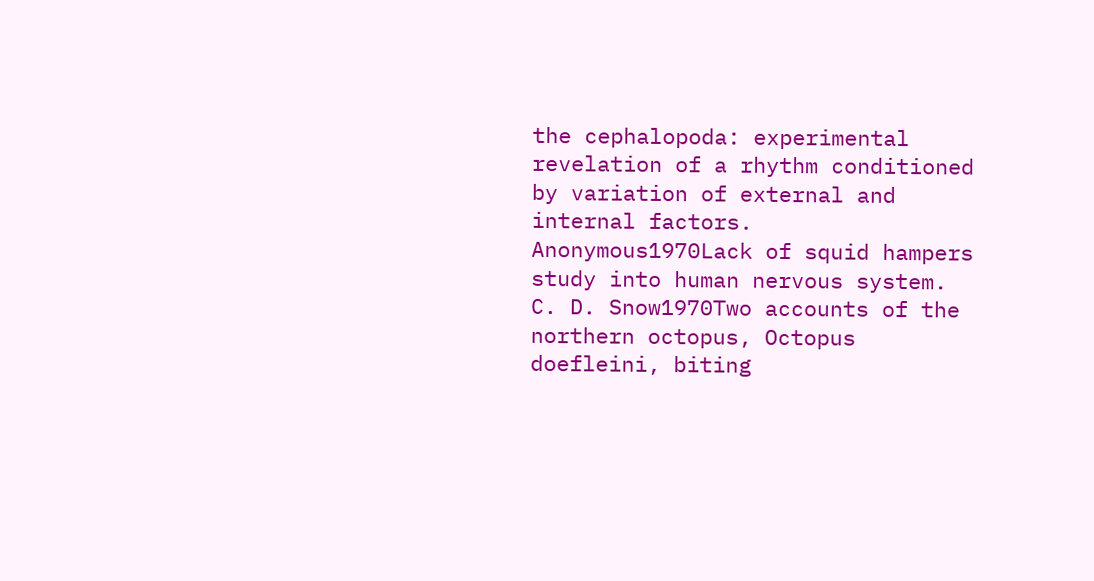the cephalopoda: experimental revelation of a rhythm conditioned by variation of external and internal factors.
Anonymous1970Lack of squid hampers study into human nervous system.
C. D. Snow1970Two accounts of the northern octopus, Octopus doefleini, biting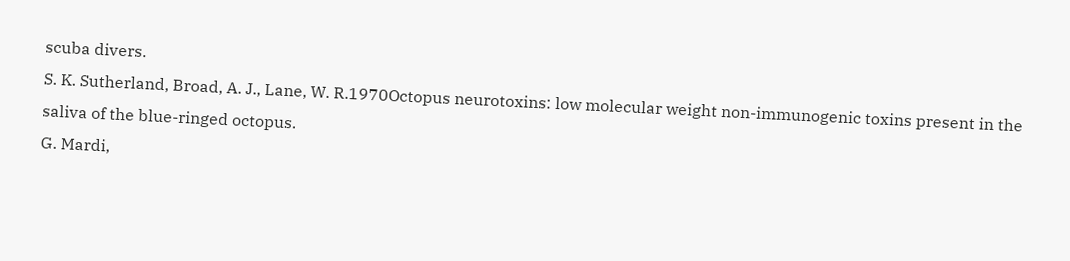scuba divers.
S. K. Sutherland, Broad, A. J., Lane, W. R.1970Octopus neurotoxins: low molecular weight non-immunogenic toxins present in the saliva of the blue-ringed octopus.
G. Mardi,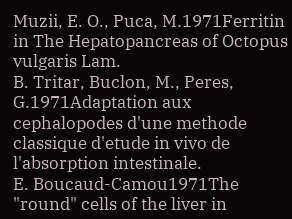Muzii, E. O., Puca, M.1971Ferritin in The Hepatopancreas of Octopus vulgaris Lam.
B. Tritar, Buclon, M., Peres, G.1971Adaptation aux cephalopodes d'une methode classique d'etude in vivo de l'absorption intestinale.
E. Boucaud-Camou1971The "round" cells of the liver in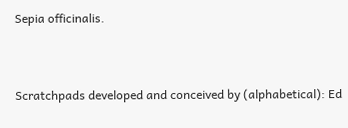Sepia officinalis.


Scratchpads developed and conceived by (alphabetical): Ed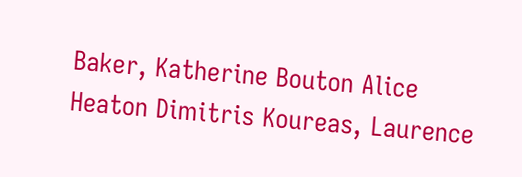Baker, Katherine Bouton Alice Heaton Dimitris Koureas, Laurence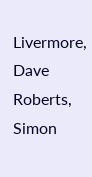Livermore, Dave Roberts, Simon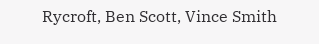Rycroft, Ben Scott, Vince Smith